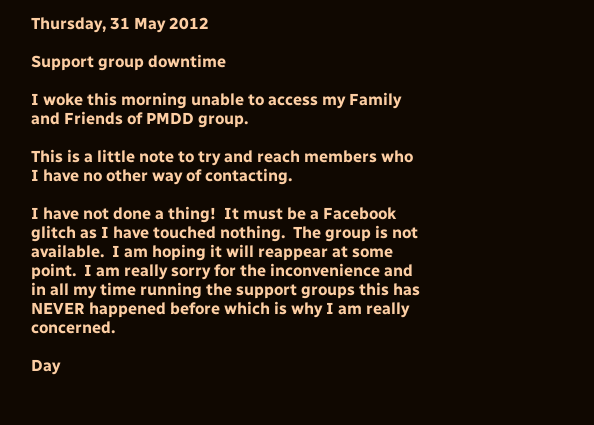Thursday, 31 May 2012

Support group downtime

I woke this morning unable to access my Family and Friends of PMDD group.

This is a little note to try and reach members who I have no other way of contacting.

I have not done a thing!  It must be a Facebook glitch as I have touched nothing.  The group is not available.  I am hoping it will reappear at some point.  I am really sorry for the inconvenience and in all my time running the support groups this has NEVER happened before which is why I am really concerned.

Day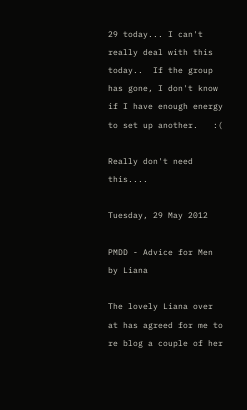29 today... I can't really deal with this today..  If the group has gone, I don't know if I have enough energy to set up another.   :(

Really don't need this....

Tuesday, 29 May 2012

PMDD - Advice for Men by Liana

The lovely Liana over at has agreed for me to re blog a couple of her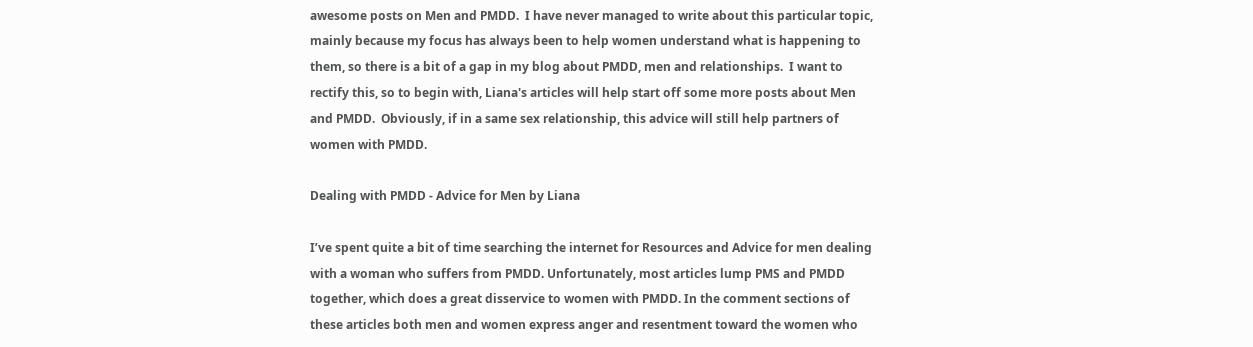awesome posts on Men and PMDD.  I have never managed to write about this particular topic, mainly because my focus has always been to help women understand what is happening to them, so there is a bit of a gap in my blog about PMDD, men and relationships.  I want to rectify this, so to begin with, Liana's articles will help start off some more posts about Men and PMDD.  Obviously, if in a same sex relationship, this advice will still help partners of women with PMDD.

Dealing with PMDD - Advice for Men by Liana

I’ve spent quite a bit of time searching the internet for Resources and Advice for men dealing with a woman who suffers from PMDD. Unfortunately, most articles lump PMS and PMDD together, which does a great disservice to women with PMDD. In the comment sections of these articles both men and women express anger and resentment toward the women who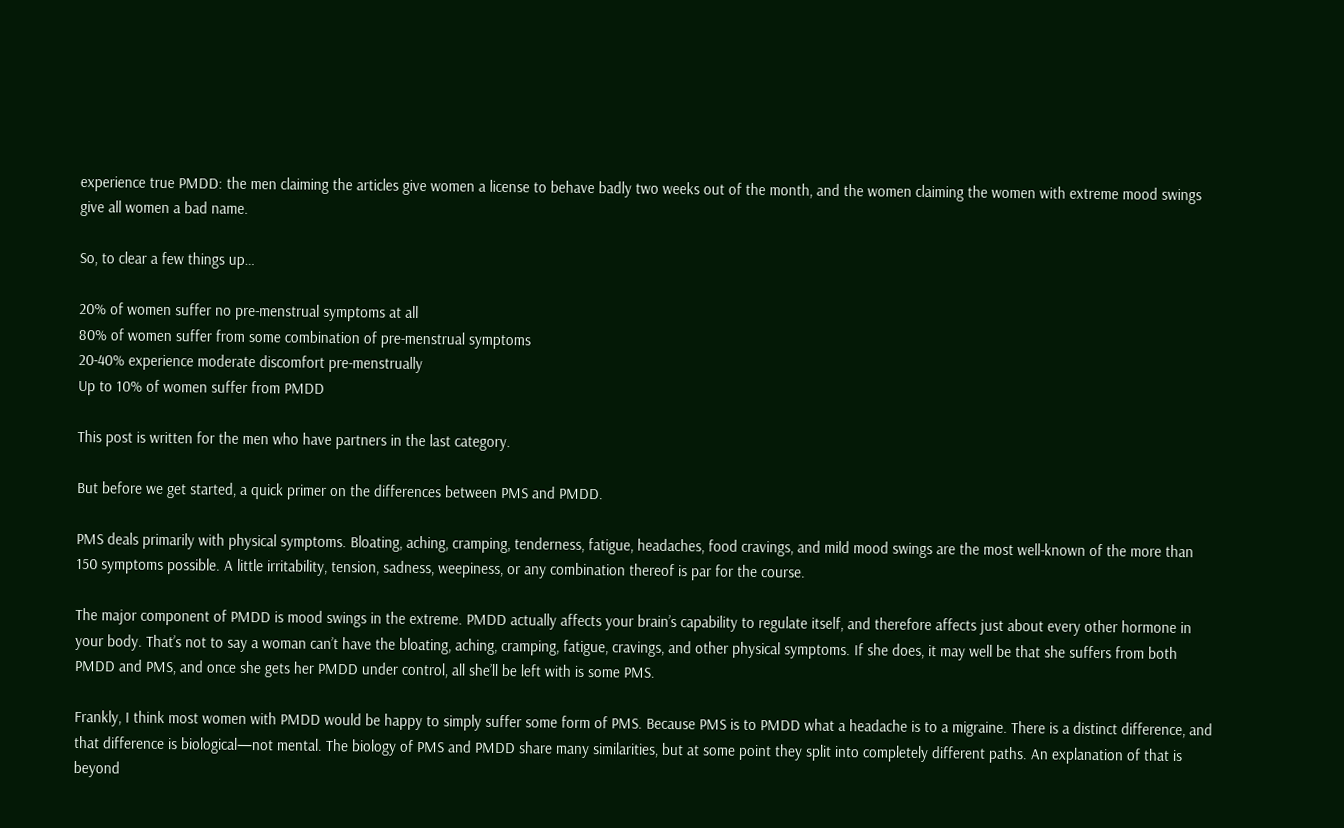experience true PMDD: the men claiming the articles give women a license to behave badly two weeks out of the month, and the women claiming the women with extreme mood swings give all women a bad name.

So, to clear a few things up…

20% of women suffer no pre-menstrual symptoms at all
80% of women suffer from some combination of pre-menstrual symptoms
20-40% experience moderate discomfort pre-menstrually
Up to 10% of women suffer from PMDD

This post is written for the men who have partners in the last category.

But before we get started, a quick primer on the differences between PMS and PMDD.

PMS deals primarily with physical symptoms. Bloating, aching, cramping, tenderness, fatigue, headaches, food cravings, and mild mood swings are the most well-known of the more than 150 symptoms possible. A little irritability, tension, sadness, weepiness, or any combination thereof is par for the course.

The major component of PMDD is mood swings in the extreme. PMDD actually affects your brain’s capability to regulate itself, and therefore affects just about every other hormone in your body. That’s not to say a woman can’t have the bloating, aching, cramping, fatigue, cravings, and other physical symptoms. If she does, it may well be that she suffers from both PMDD and PMS, and once she gets her PMDD under control, all she’ll be left with is some PMS.

Frankly, I think most women with PMDD would be happy to simply suffer some form of PMS. Because PMS is to PMDD what a headache is to a migraine. There is a distinct difference, and that difference is biological—not mental. The biology of PMS and PMDD share many similarities, but at some point they split into completely different paths. An explanation of that is beyond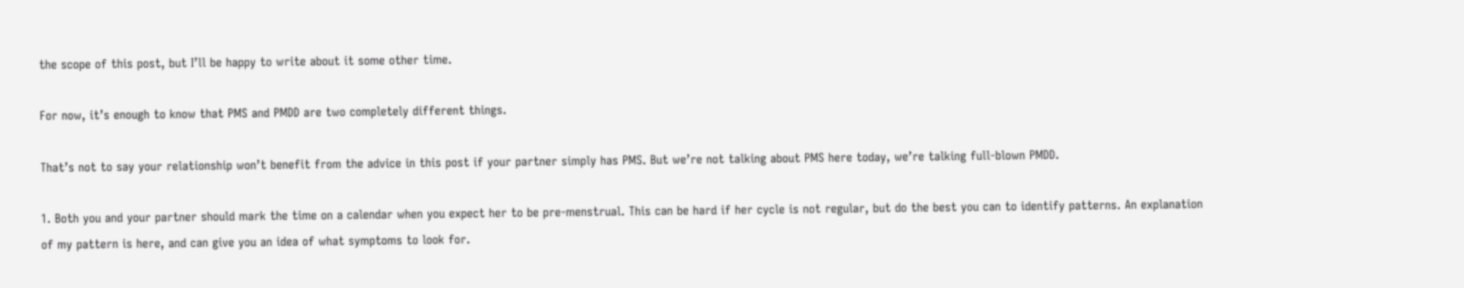the scope of this post, but I’ll be happy to write about it some other time.

For now, it’s enough to know that PMS and PMDD are two completely different things.

That’s not to say your relationship won’t benefit from the advice in this post if your partner simply has PMS. But we’re not talking about PMS here today, we’re talking full-blown PMDD.

1. Both you and your partner should mark the time on a calendar when you expect her to be pre-menstrual. This can be hard if her cycle is not regular, but do the best you can to identify patterns. An explanation of my pattern is here, and can give you an idea of what symptoms to look for.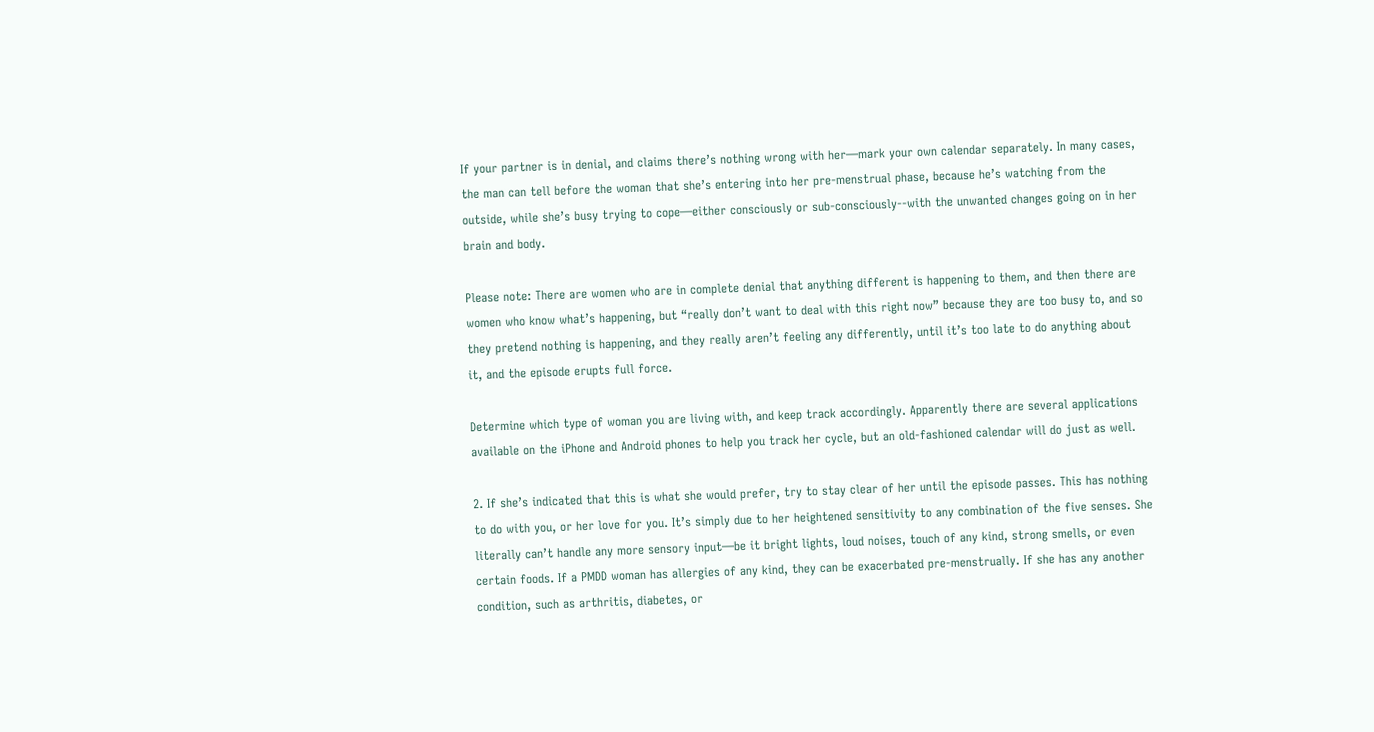If your partner is in denial, and claims there’s nothing wrong with her—mark your own calendar separately. In many cases, the man can tell before the woman that she’s entering into her pre-menstrual phase, because he’s watching from the outside, while she’s busy trying to cope—either consciously or sub-consciously--with the unwanted changes going on in her brain and body.

Please note: There are women who are in complete denial that anything different is happening to them, and then there are women who know what’s happening, but “really don’t want to deal with this right now” because they are too busy to, and so they pretend nothing is happening, and they really aren’t feeling any differently, until it’s too late to do anything about it, and the episode erupts full force.

Determine which type of woman you are living with, and keep track accordingly. Apparently there are several applications available on the iPhone and Android phones to help you track her cycle, but an old-fashioned calendar will do just as well.

2. If she’s indicated that this is what she would prefer, try to stay clear of her until the episode passes. This has nothing to do with you, or her love for you. It’s simply due to her heightened sensitivity to any combination of the five senses. She literally can’t handle any more sensory input—be it bright lights, loud noises, touch of any kind, strong smells, or even certain foods. If a PMDD woman has allergies of any kind, they can be exacerbated pre-menstrually. If she has any another condition, such as arthritis, diabetes, or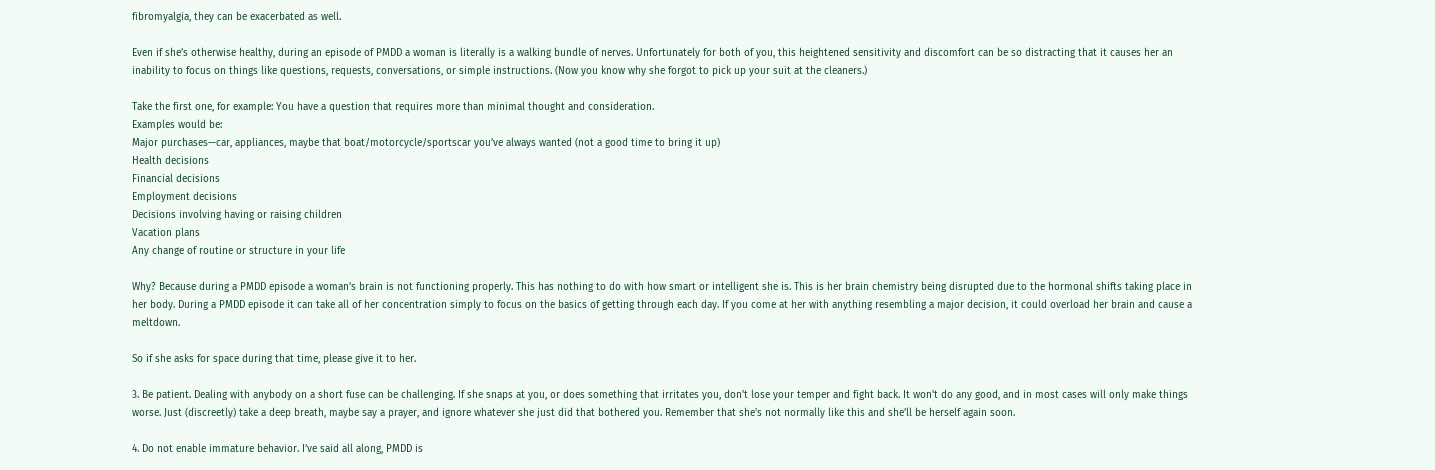fibromyalgia, they can be exacerbated as well.

Even if she’s otherwise healthy, during an episode of PMDD a woman is literally is a walking bundle of nerves. Unfortunately for both of you, this heightened sensitivity and discomfort can be so distracting that it causes her an inability to focus on things like questions, requests, conversations, or simple instructions. (Now you know why she forgot to pick up your suit at the cleaners.)

Take the first one, for example: You have a question that requires more than minimal thought and consideration.
Examples would be:
Major purchases—car, appliances, maybe that boat/motorcycle/sportscar you’ve always wanted (not a good time to bring it up)
Health decisions
Financial decisions
Employment decisions
Decisions involving having or raising children
Vacation plans
Any change of routine or structure in your life

Why? Because during a PMDD episode a woman’s brain is not functioning properly. This has nothing to do with how smart or intelligent she is. This is her brain chemistry being disrupted due to the hormonal shifts taking place in her body. During a PMDD episode it can take all of her concentration simply to focus on the basics of getting through each day. If you come at her with anything resembling a major decision, it could overload her brain and cause a meltdown.

So if she asks for space during that time, please give it to her.

3. Be patient. Dealing with anybody on a short fuse can be challenging. If she snaps at you, or does something that irritates you, don't lose your temper and fight back. It won't do any good, and in most cases will only make things worse. Just (discreetly) take a deep breath, maybe say a prayer, and ignore whatever she just did that bothered you. Remember that she's not normally like this and she’ll be herself again soon.

4. Do not enable immature behavior. I’ve said all along, PMDD is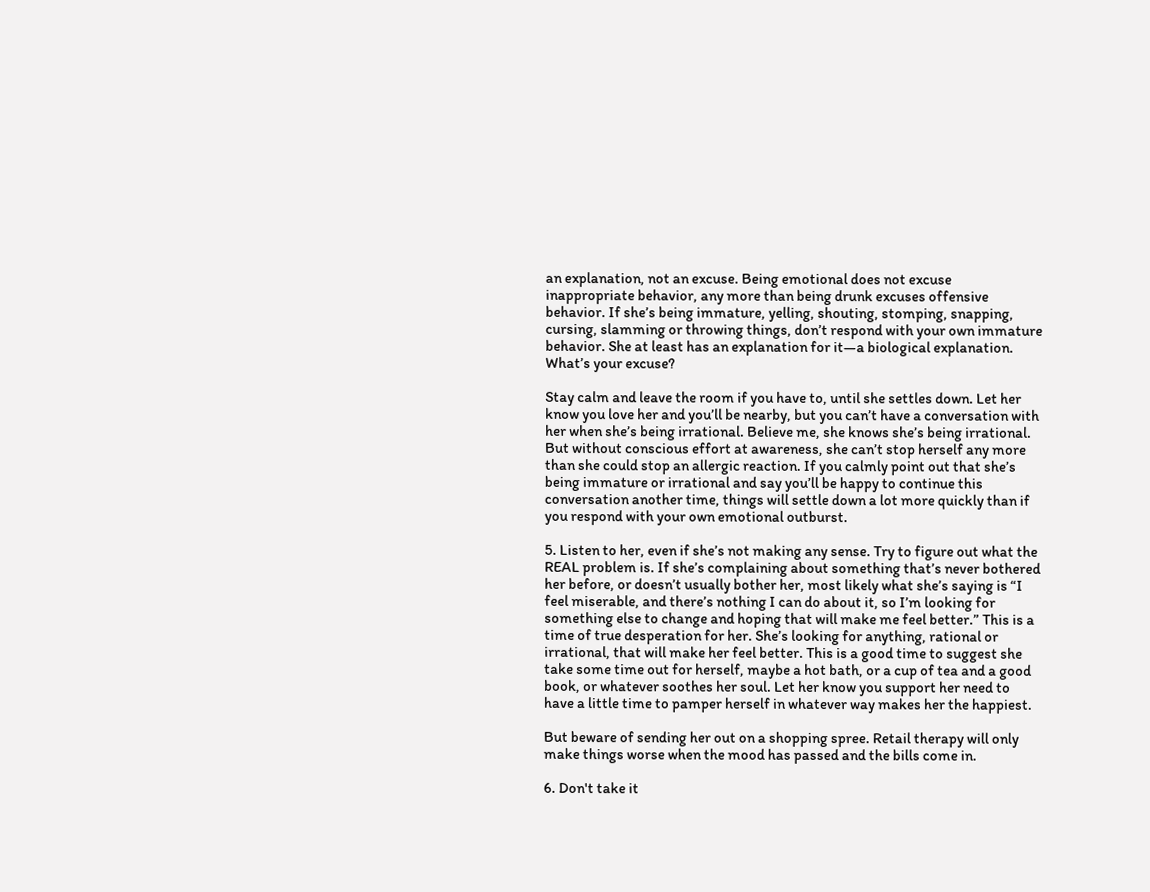an explanation, not an excuse. Being emotional does not excuse inappropriate behavior, any more than being drunk excuses offensive behavior. If she’s being immature, yelling, shouting, stomping, snapping, cursing, slamming or throwing things, don’t respond with your own immature behavior. She at least has an explanation for it—a biological explanation. What’s your excuse?

Stay calm and leave the room if you have to, until she settles down. Let her know you love her and you’ll be nearby, but you can’t have a conversation with her when she’s being irrational. Believe me, she knows she’s being irrational. But without conscious effort at awareness, she can’t stop herself any more than she could stop an allergic reaction. If you calmly point out that she’s being immature or irrational and say you’ll be happy to continue this conversation another time, things will settle down a lot more quickly than if you respond with your own emotional outburst.

5. Listen to her, even if she’s not making any sense. Try to figure out what the REAL problem is. If she’s complaining about something that’s never bothered her before, or doesn’t usually bother her, most likely what she’s saying is “I feel miserable, and there’s nothing I can do about it, so I’m looking for something else to change and hoping that will make me feel better.” This is a time of true desperation for her. She’s looking for anything, rational or irrational, that will make her feel better. This is a good time to suggest she take some time out for herself, maybe a hot bath, or a cup of tea and a good book, or whatever soothes her soul. Let her know you support her need to have a little time to pamper herself in whatever way makes her the happiest.

But beware of sending her out on a shopping spree. Retail therapy will only make things worse when the mood has passed and the bills come in.

6. Don't take it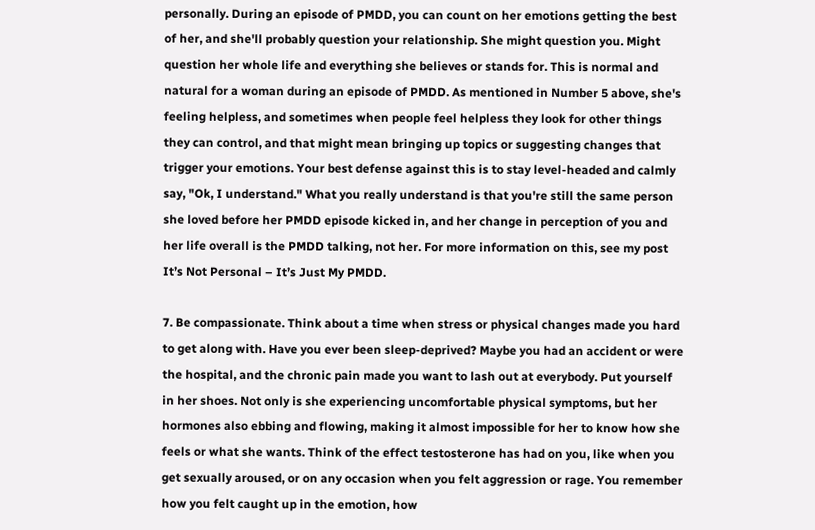personally. During an episode of PMDD, you can count on her emotions getting the best of her, and she'll probably question your relationship. She might question you. Might question her whole life and everything she believes or stands for. This is normal and natural for a woman during an episode of PMDD. As mentioned in Number 5 above, she's feeling helpless, and sometimes when people feel helpless they look for other things they can control, and that might mean bringing up topics or suggesting changes that trigger your emotions. Your best defense against this is to stay level-headed and calmly say, "Ok, I understand." What you really understand is that you're still the same person she loved before her PMDD episode kicked in, and her change in perception of you and her life overall is the PMDD talking, not her. For more information on this, see my post It’s Not Personal – It’s Just My PMDD.

7. Be compassionate. Think about a time when stress or physical changes made you hard to get along with. Have you ever been sleep-deprived? Maybe you had an accident or were the hospital, and the chronic pain made you want to lash out at everybody. Put yourself in her shoes. Not only is she experiencing uncomfortable physical symptoms, but her hormones also ebbing and flowing, making it almost impossible for her to know how she feels or what she wants. Think of the effect testosterone has had on you, like when you get sexually aroused, or on any occasion when you felt aggression or rage. You remember how you felt caught up in the emotion, how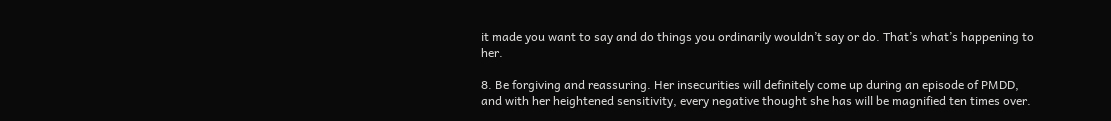it made you want to say and do things you ordinarily wouldn’t say or do. That’s what’s happening to her.

8. Be forgiving and reassuring. Her insecurities will definitely come up during an episode of PMDD, and with her heightened sensitivity, every negative thought she has will be magnified ten times over.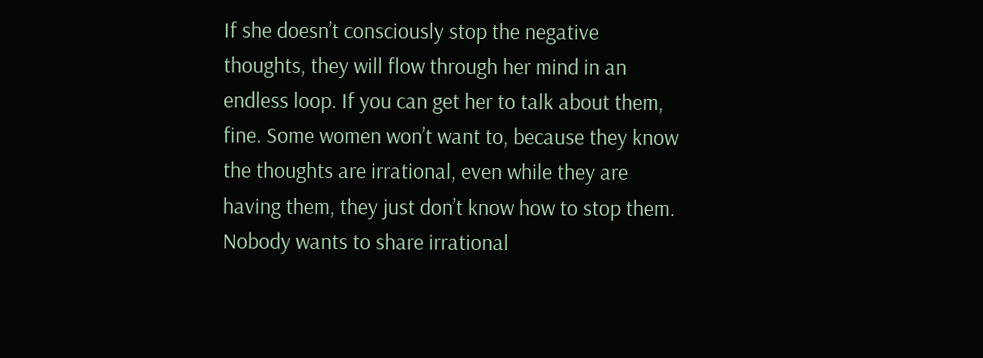If she doesn’t consciously stop the negative thoughts, they will flow through her mind in an endless loop. If you can get her to talk about them, fine. Some women won’t want to, because they know the thoughts are irrational, even while they are having them, they just don’t know how to stop them. Nobody wants to share irrational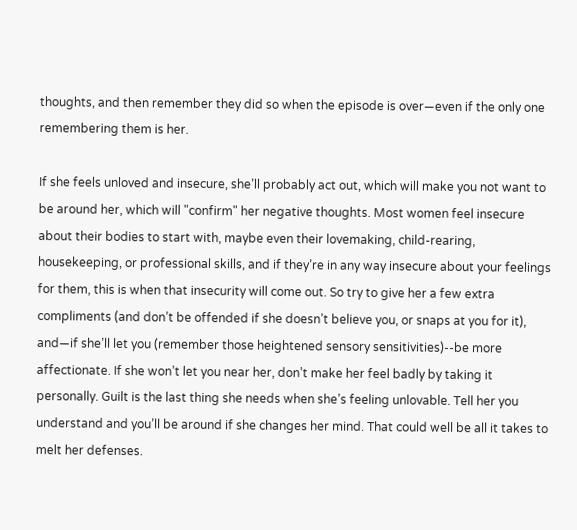thoughts, and then remember they did so when the episode is over—even if the only one remembering them is her.

If she feels unloved and insecure, she’ll probably act out, which will make you not want to be around her, which will "confirm" her negative thoughts. Most women feel insecure about their bodies to start with, maybe even their lovemaking, child-rearing, housekeeping, or professional skills, and if they’re in any way insecure about your feelings for them, this is when that insecurity will come out. So try to give her a few extra compliments (and don’t be offended if she doesn’t believe you, or snaps at you for it), and—if she’ll let you (remember those heightened sensory sensitivities)--be more affectionate. If she won’t let you near her, don’t make her feel badly by taking it personally. Guilt is the last thing she needs when she’s feeling unlovable. Tell her you understand and you’ll be around if she changes her mind. That could well be all it takes to melt her defenses.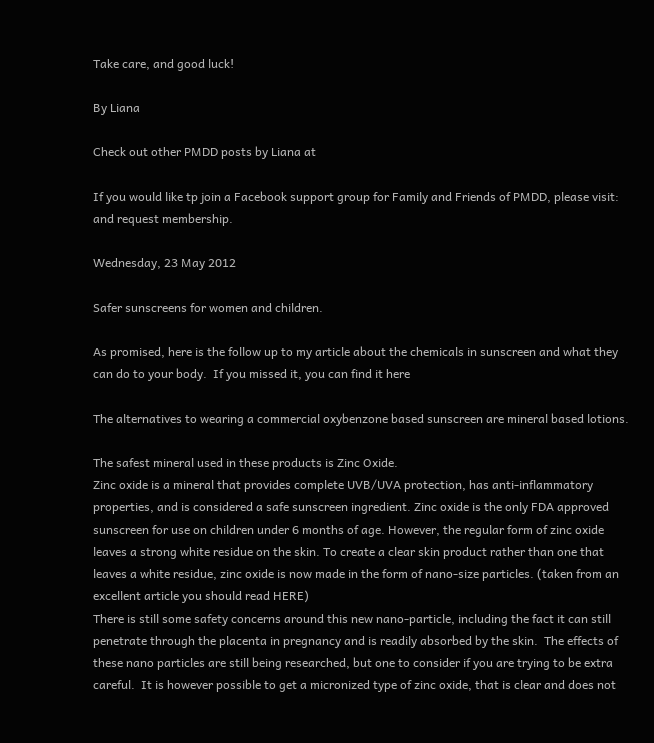Take care, and good luck!

By Liana

Check out other PMDD posts by Liana at

If you would like tp join a Facebook support group for Family and Friends of PMDD, please visit:  and request membership.

Wednesday, 23 May 2012

Safer sunscreens for women and children.

As promised, here is the follow up to my article about the chemicals in sunscreen and what they can do to your body.  If you missed it, you can find it here

The alternatives to wearing a commercial oxybenzone based sunscreen are mineral based lotions.

The safest mineral used in these products is Zinc Oxide.
Zinc oxide is a mineral that provides complete UVB/UVA protection, has anti-inflammatory properties, and is considered a safe sunscreen ingredient. Zinc oxide is the only FDA approved sunscreen for use on children under 6 months of age. However, the regular form of zinc oxide leaves a strong white residue on the skin. To create a clear skin product rather than one that leaves a white residue, zinc oxide is now made in the form of nano-size particles. (taken from an excellent article you should read HERE)
There is still some safety concerns around this new nano-particle, including the fact it can still penetrate through the placenta in pregnancy and is readily absorbed by the skin.  The effects of these nano particles are still being researched, but one to consider if you are trying to be extra careful.  It is however possible to get a micronized type of zinc oxide, that is clear and does not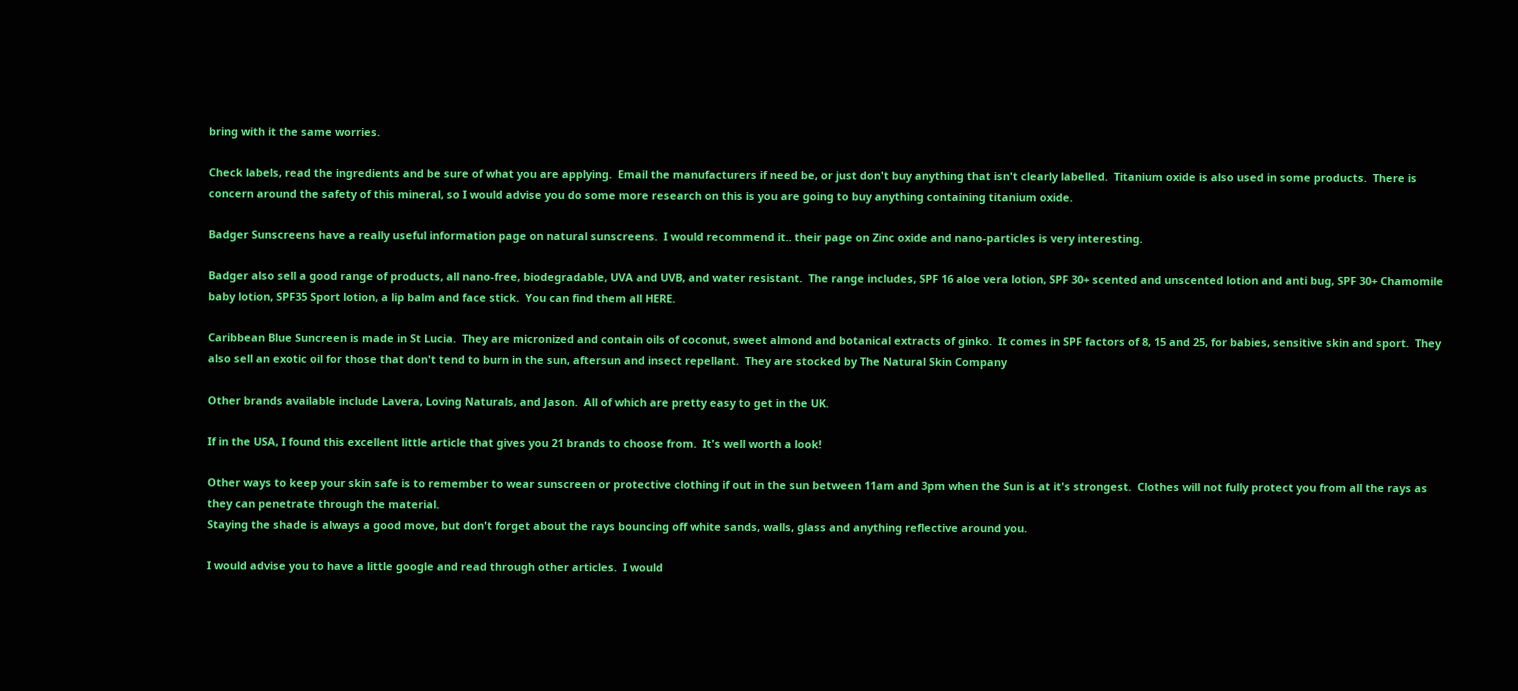bring with it the same worries.

Check labels, read the ingredients and be sure of what you are applying.  Email the manufacturers if need be, or just don't buy anything that isn't clearly labelled.  Titanium oxide is also used in some products.  There is concern around the safety of this mineral, so I would advise you do some more research on this is you are going to buy anything containing titanium oxide.

Badger Sunscreens have a really useful information page on natural sunscreens.  I would recommend it.. their page on Zinc oxide and nano-particles is very interesting.

Badger also sell a good range of products, all nano-free, biodegradable, UVA and UVB, and water resistant.  The range includes, SPF 16 aloe vera lotion, SPF 30+ scented and unscented lotion and anti bug, SPF 30+ Chamomile baby lotion, SPF35 Sport lotion, a lip balm and face stick.  You can find them all HERE.

Caribbean Blue Suncreen is made in St Lucia.  They are micronized and contain oils of coconut, sweet almond and botanical extracts of ginko.  It comes in SPF factors of 8, 15 and 25, for babies, sensitive skin and sport.  They also sell an exotic oil for those that don't tend to burn in the sun, aftersun and insect repellant.  They are stocked by The Natural Skin Company

Other brands available include Lavera, Loving Naturals, and Jason.  All of which are pretty easy to get in the UK.

If in the USA, I found this excellent little article that gives you 21 brands to choose from.  It's well worth a look!

Other ways to keep your skin safe is to remember to wear sunscreen or protective clothing if out in the sun between 11am and 3pm when the Sun is at it's strongest.  Clothes will not fully protect you from all the rays as they can penetrate through the material.
Staying the shade is always a good move, but don't forget about the rays bouncing off white sands, walls, glass and anything reflective around you.

I would advise you to have a little google and read through other articles.  I would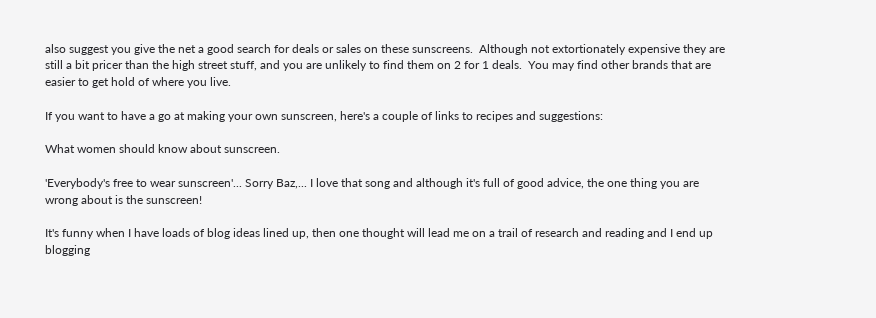also suggest you give the net a good search for deals or sales on these sunscreens.  Although not extortionately expensive they are still a bit pricer than the high street stuff, and you are unlikely to find them on 2 for 1 deals.  You may find other brands that are easier to get hold of where you live.

If you want to have a go at making your own sunscreen, here's a couple of links to recipes and suggestions:

What women should know about sunscreen.

'Everybody's free to wear sunscreen'... Sorry Baz,... I love that song and although it's full of good advice, the one thing you are wrong about is the sunscreen!

It's funny when I have loads of blog ideas lined up, then one thought will lead me on a trail of research and reading and I end up blogging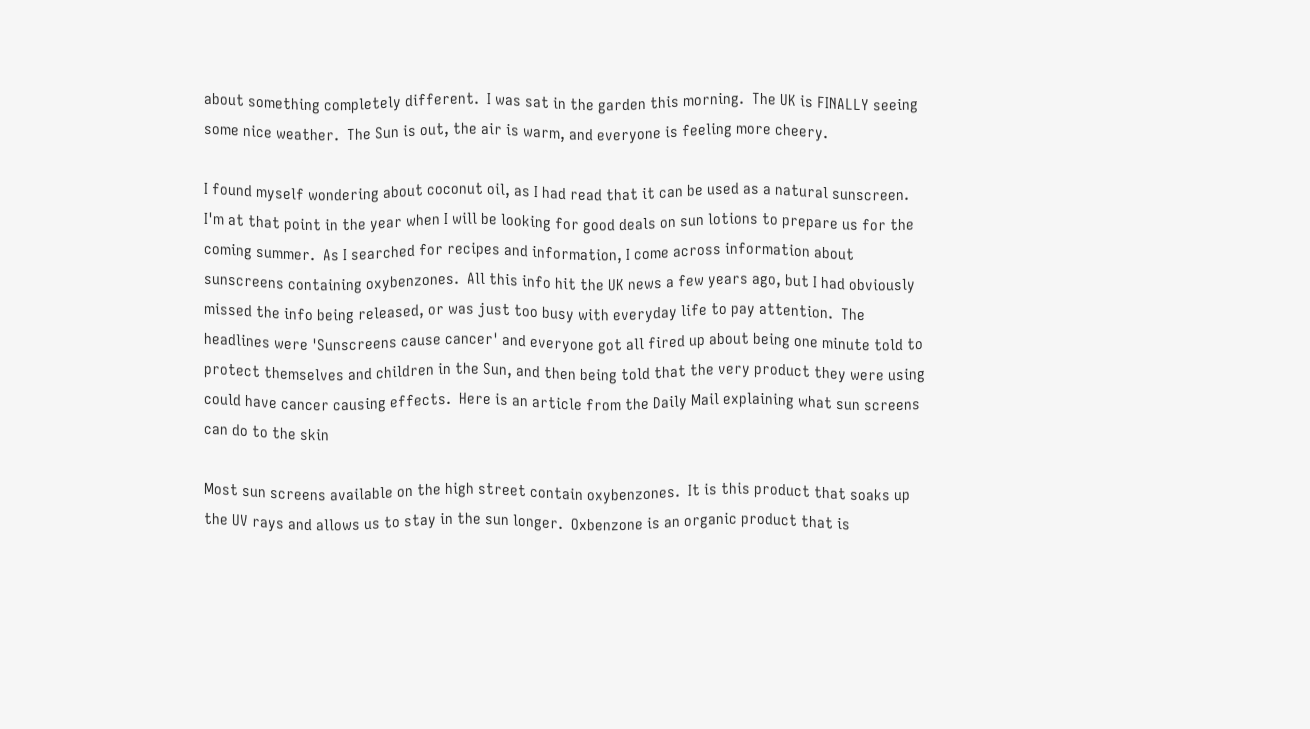about something completely different.  I was sat in the garden this morning.  The UK is FINALLY seeing some nice weather.  The Sun is out, the air is warm, and everyone is feeling more cheery.

I found myself wondering about coconut oil, as I had read that it can be used as a natural sunscreen.  I'm at that point in the year when I will be looking for good deals on sun lotions to prepare us for the coming summer.  As I searched for recipes and information, I come across information about sunscreens containing oxybenzones.  All this info hit the UK news a few years ago, but I had obviously missed the info being released, or was just too busy with everyday life to pay attention.  The headlines were 'Sunscreens cause cancer' and everyone got all fired up about being one minute told to protect themselves and children in the Sun, and then being told that the very product they were using could have cancer causing effects.  Here is an article from the Daily Mail explaining what sun screens can do to the skin

Most sun screens available on the high street contain oxybenzones.  It is this product that soaks up the UV rays and allows us to stay in the sun longer.  Oxbenzone is an organic product that is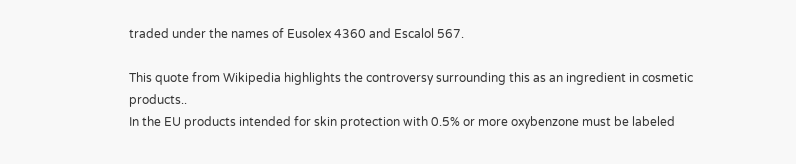traded under the names of Eusolex 4360 and Escalol 567.

This quote from Wikipedia highlights the controversy surrounding this as an ingredient in cosmetic products..
In the EU products intended for skin protection with 0.5% or more oxybenzone must be labeled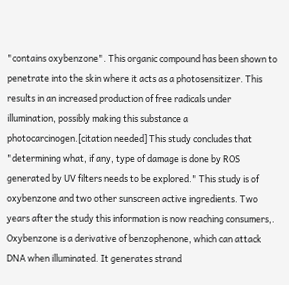"contains oxybenzone". This organic compound has been shown to penetrate into the skin where it acts as a photosensitizer. This results in an increased production of free radicals under illumination, possibly making this substance a photocarcinogen.[citation needed] This study concludes that "determining what, if any, type of damage is done by ROS generated by UV filters needs to be explored." This study is of oxybenzone and two other sunscreen active ingredients. Two years after the study this information is now reaching consumers,. Oxybenzone is a derivative of benzophenone, which can attack DNA when illuminated. It generates strand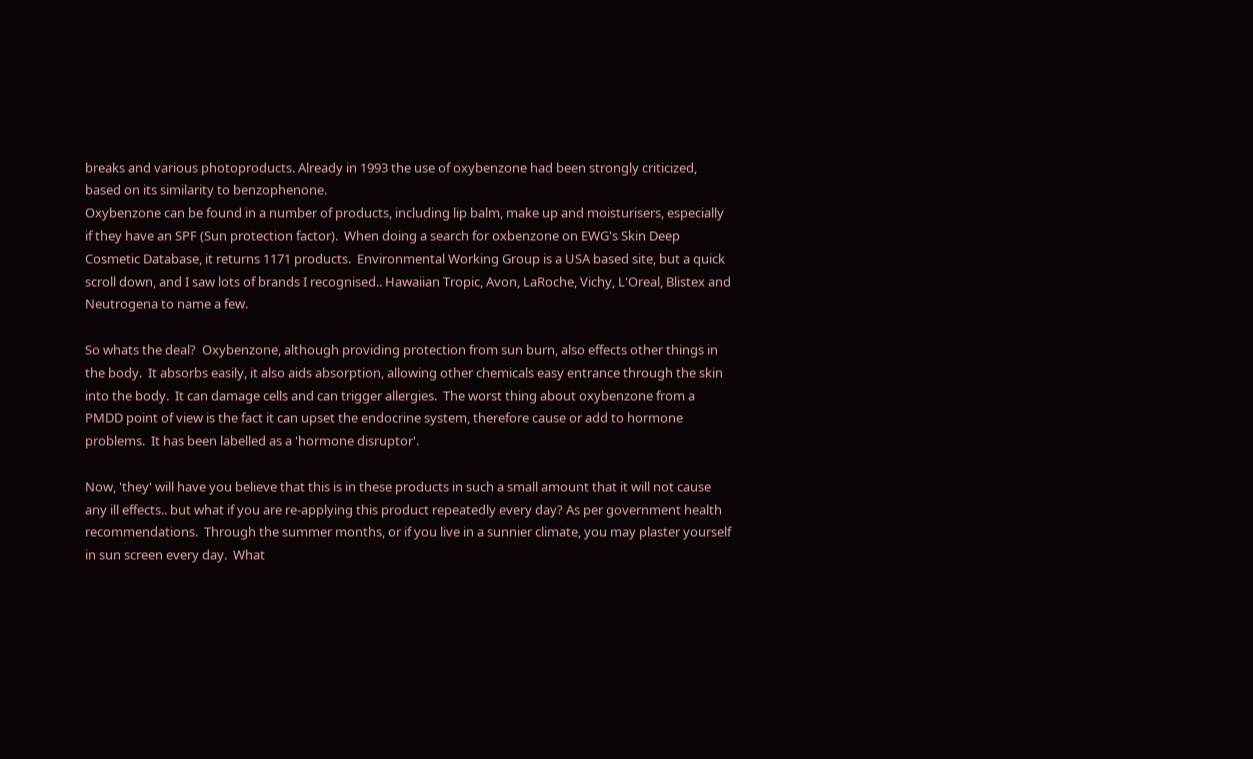breaks and various photoproducts. Already in 1993 the use of oxybenzone had been strongly criticized, based on its similarity to benzophenone.
Oxybenzone can be found in a number of products, including lip balm, make up and moisturisers, especially if they have an SPF (Sun protection factor).  When doing a search for oxbenzone on EWG's Skin Deep Cosmetic Database, it returns 1171 products.  Environmental Working Group is a USA based site, but a quick scroll down, and I saw lots of brands I recognised.. Hawaiian Tropic, Avon, LaRoche, Vichy, L'Oreal, Blistex and Neutrogena to name a few.

So whats the deal?  Oxybenzone, although providing protection from sun burn, also effects other things in the body.  It absorbs easily, it also aids absorption, allowing other chemicals easy entrance through the skin into the body.  It can damage cells and can trigger allergies.  The worst thing about oxybenzone from a PMDD point of view is the fact it can upset the endocrine system, therefore cause or add to hormone problems.  It has been labelled as a 'hormone disruptor'.

Now, 'they' will have you believe that this is in these products in such a small amount that it will not cause any ill effects.. but what if you are re-applying this product repeatedly every day? As per government health recommendations.  Through the summer months, or if you live in a sunnier climate, you may plaster yourself in sun screen every day.  What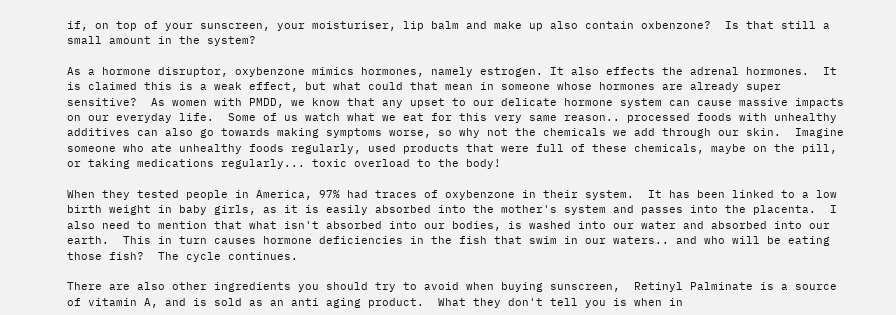if, on top of your sunscreen, your moisturiser, lip balm and make up also contain oxbenzone?  Is that still a small amount in the system?

As a hormone disruptor, oxybenzone mimics hormones, namely estrogen. It also effects the adrenal hormones.  It is claimed this is a weak effect, but what could that mean in someone whose hormones are already super sensitive?  As women with PMDD, we know that any upset to our delicate hormone system can cause massive impacts on our everyday life.  Some of us watch what we eat for this very same reason.. processed foods with unhealthy additives can also go towards making symptoms worse, so why not the chemicals we add through our skin.  Imagine someone who ate unhealthy foods regularly, used products that were full of these chemicals, maybe on the pill, or taking medications regularly... toxic overload to the body!

When they tested people in America, 97% had traces of oxybenzone in their system.  It has been linked to a low birth weight in baby girls, as it is easily absorbed into the mother's system and passes into the placenta.  I also need to mention that what isn't absorbed into our bodies, is washed into our water and absorbed into our earth.  This in turn causes hormone deficiencies in the fish that swim in our waters.. and who will be eating those fish?  The cycle continues.

There are also other ingredients you should try to avoid when buying sunscreen,  Retinyl Palminate is a source of vitamin A, and is sold as an anti aging product.  What they don't tell you is when in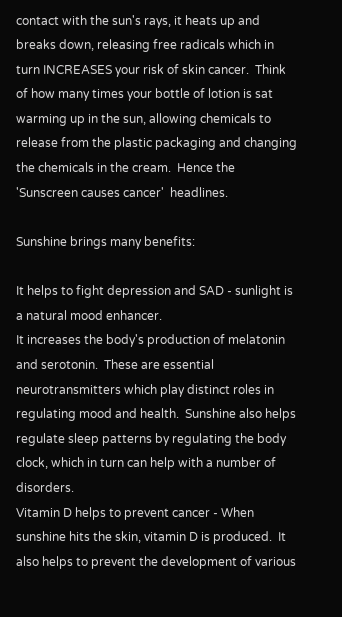contact with the sun's rays, it heats up and breaks down, releasing free radicals which in turn INCREASES your risk of skin cancer.  Think of how many times your bottle of lotion is sat warming up in the sun, allowing chemicals to release from the plastic packaging and changing the chemicals in the cream.  Hence the 'Sunscreen causes cancer'  headlines.

Sunshine brings many benefits:

It helps to fight depression and SAD - sunlight is a natural mood enhancer.
It increases the body's production of melatonin and serotonin.  These are essential neurotransmitters which play distinct roles in regulating mood and health.  Sunshine also helps regulate sleep patterns by regulating the body clock, which in turn can help with a number of disorders.
Vitamin D helps to prevent cancer - When sunshine hits the skin, vitamin D is produced.  It also helps to prevent the development of various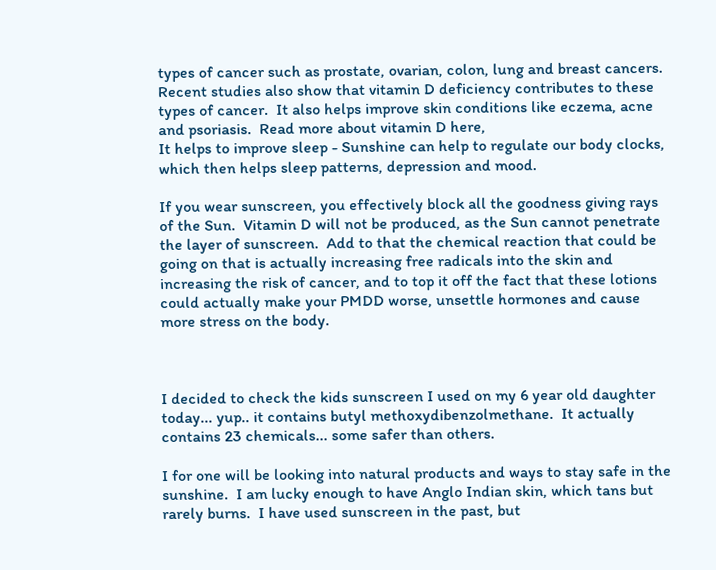types of cancer such as prostate, ovarian, colon, lung and breast cancers.  Recent studies also show that vitamin D deficiency contributes to these types of cancer.  It also helps improve skin conditions like eczema, acne and psoriasis.  Read more about vitamin D here,
It helps to improve sleep - Sunshine can help to regulate our body clocks, which then helps sleep patterns, depression and mood.

If you wear sunscreen, you effectively block all the goodness giving rays of the Sun.  Vitamin D will not be produced, as the Sun cannot penetrate the layer of sunscreen.  Add to that the chemical reaction that could be going on that is actually increasing free radicals into the skin and increasing the risk of cancer, and to top it off the fact that these lotions could actually make your PMDD worse, unsettle hormones and cause more stress on the body.



I decided to check the kids sunscreen I used on my 6 year old daughter today... yup.. it contains butyl methoxydibenzolmethane.  It actually contains 23 chemicals... some safer than others.

I for one will be looking into natural products and ways to stay safe in the sunshine.  I am lucky enough to have Anglo Indian skin, which tans but rarely burns.  I have used sunscreen in the past, but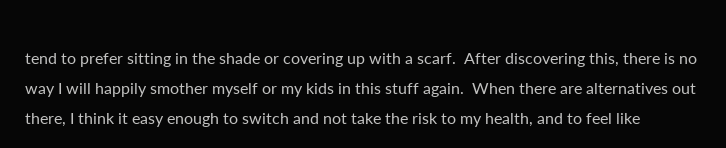tend to prefer sitting in the shade or covering up with a scarf.  After discovering this, there is no way I will happily smother myself or my kids in this stuff again.  When there are alternatives out there, I think it easy enough to switch and not take the risk to my health, and to feel like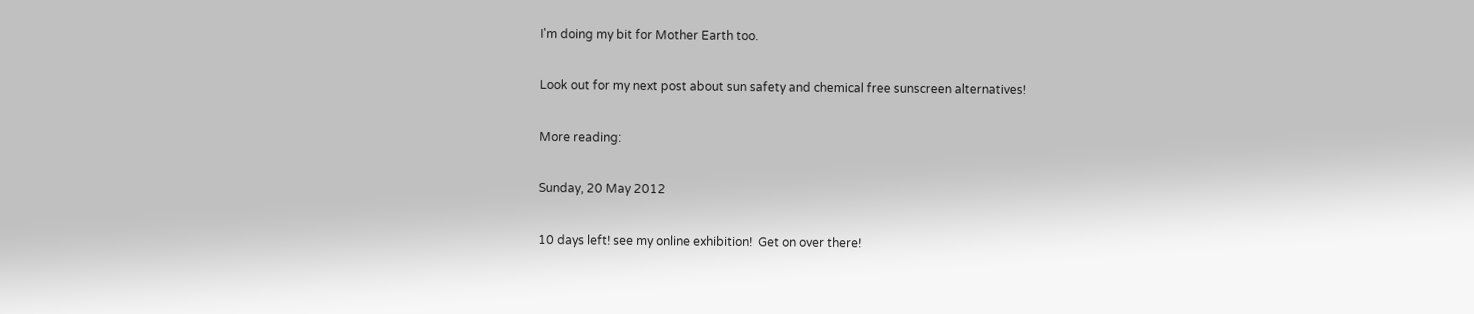I'm doing my bit for Mother Earth too.

Look out for my next post about sun safety and chemical free sunscreen alternatives!

More reading:

Sunday, 20 May 2012

10 days left! see my online exhibition!  Get on over there!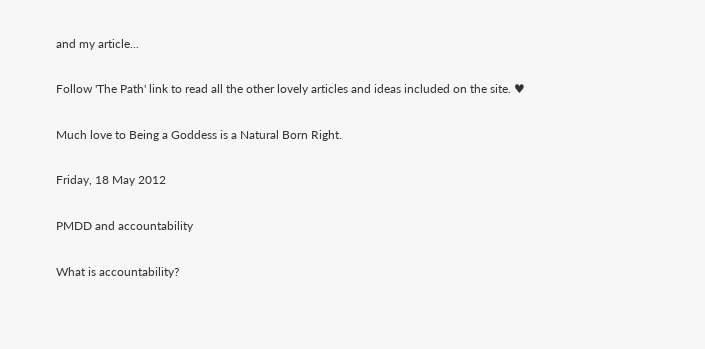and my article...

Follow 'The Path' link to read all the other lovely articles and ideas included on the site. ♥

Much love to Being a Goddess is a Natural Born Right.

Friday, 18 May 2012

PMDD and accountability

What is accountability?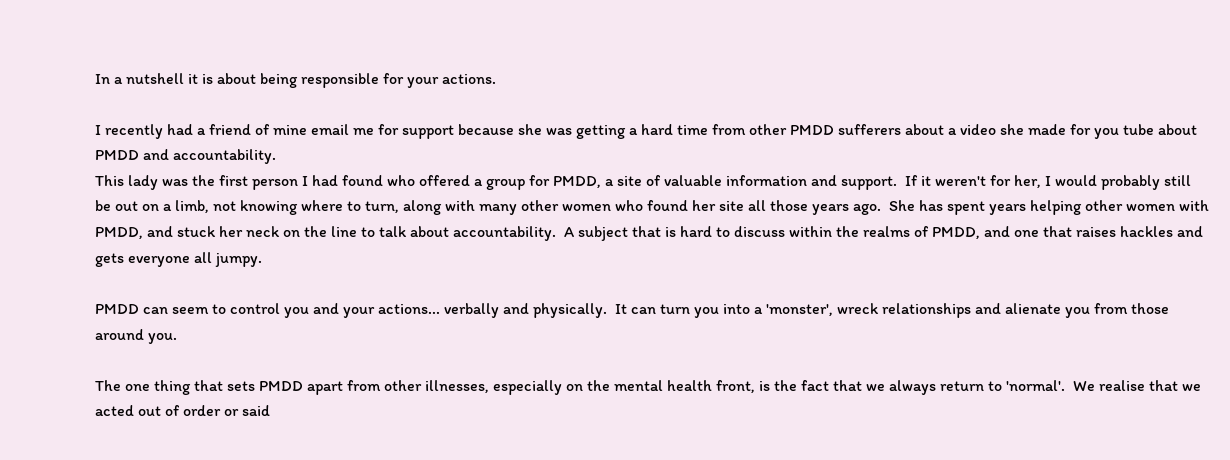In a nutshell it is about being responsible for your actions.

I recently had a friend of mine email me for support because she was getting a hard time from other PMDD sufferers about a video she made for you tube about PMDD and accountability.
This lady was the first person I had found who offered a group for PMDD, a site of valuable information and support.  If it weren't for her, I would probably still be out on a limb, not knowing where to turn, along with many other women who found her site all those years ago.  She has spent years helping other women with PMDD, and stuck her neck on the line to talk about accountability.  A subject that is hard to discuss within the realms of PMDD, and one that raises hackles and gets everyone all jumpy.

PMDD can seem to control you and your actions... verbally and physically.  It can turn you into a 'monster', wreck relationships and alienate you from those around you.

The one thing that sets PMDD apart from other illnesses, especially on the mental health front, is the fact that we always return to 'normal'.  We realise that we acted out of order or said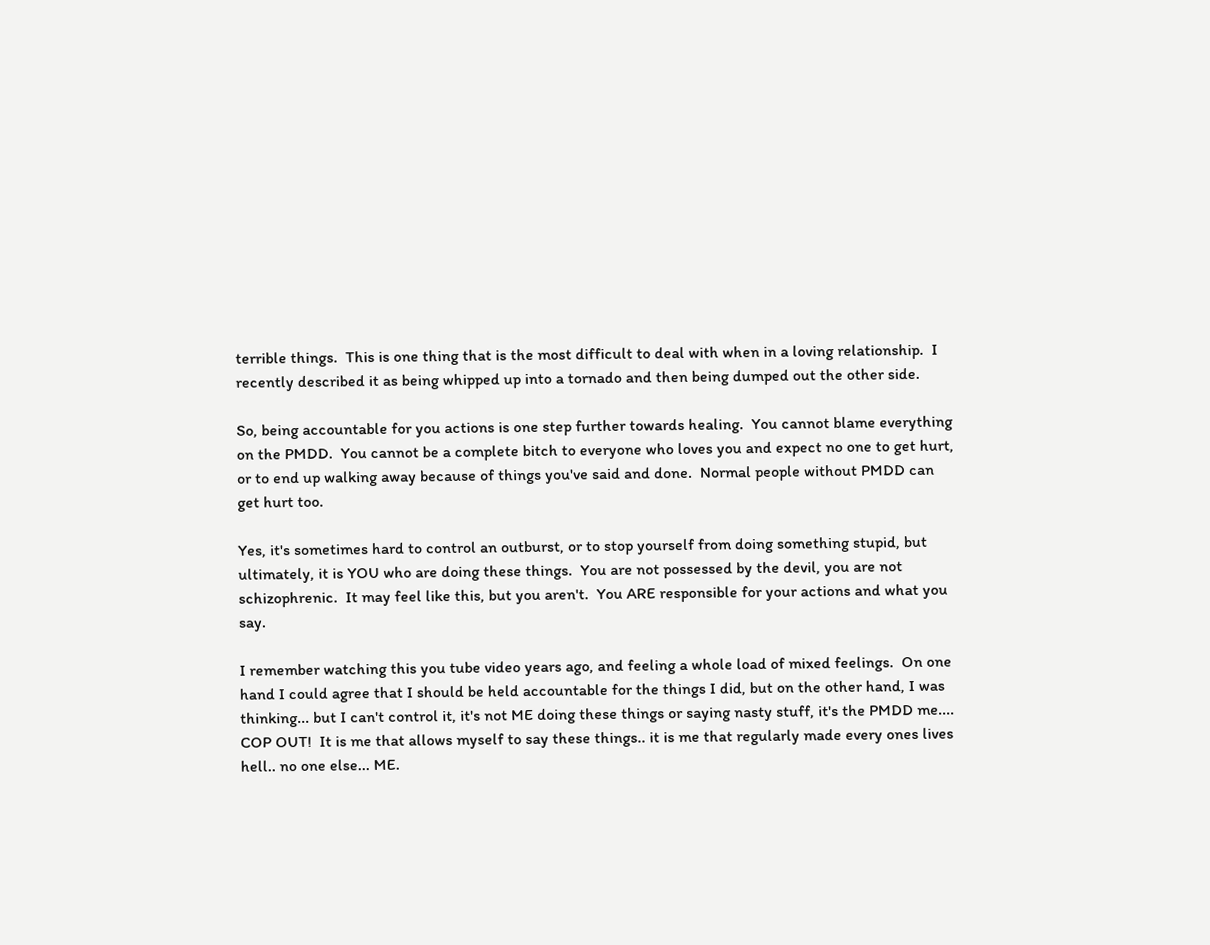terrible things.  This is one thing that is the most difficult to deal with when in a loving relationship.  I recently described it as being whipped up into a tornado and then being dumped out the other side.

So, being accountable for you actions is one step further towards healing.  You cannot blame everything on the PMDD.  You cannot be a complete bitch to everyone who loves you and expect no one to get hurt, or to end up walking away because of things you've said and done.  Normal people without PMDD can get hurt too.

Yes, it's sometimes hard to control an outburst, or to stop yourself from doing something stupid, but ultimately, it is YOU who are doing these things.  You are not possessed by the devil, you are not schizophrenic.  It may feel like this, but you aren't.  You ARE responsible for your actions and what you say.

I remember watching this you tube video years ago, and feeling a whole load of mixed feelings.  On one hand I could agree that I should be held accountable for the things I did, but on the other hand, I was thinking... but I can't control it, it's not ME doing these things or saying nasty stuff, it's the PMDD me.... COP OUT!  It is me that allows myself to say these things.. it is me that regularly made every ones lives hell.. no one else... ME.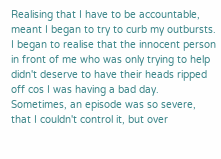Realising that I have to be accountable, meant I began to try to curb my outbursts.  I began to realise that the innocent person in front of me who was only trying to help didn't deserve to have their heads ripped off cos I was having a bad day.  Sometimes, an episode was so severe, that I couldn't control it, but over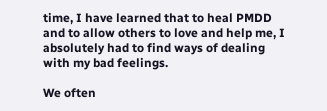time, I have learned that to heal PMDD and to allow others to love and help me, I absolutely had to find ways of dealing with my bad feelings.

We often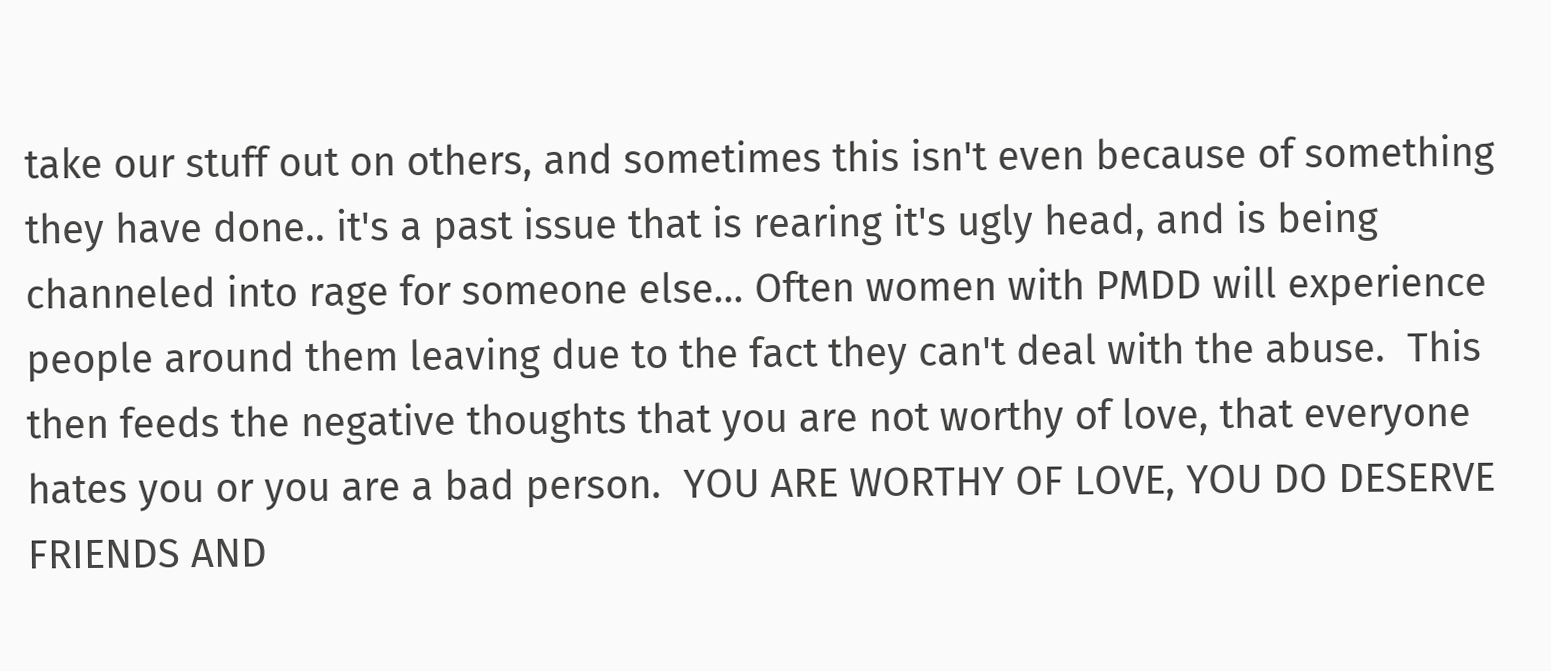take our stuff out on others, and sometimes this isn't even because of something they have done.. it's a past issue that is rearing it's ugly head, and is being channeled into rage for someone else... Often women with PMDD will experience people around them leaving due to the fact they can't deal with the abuse.  This then feeds the negative thoughts that you are not worthy of love, that everyone hates you or you are a bad person.  YOU ARE WORTHY OF LOVE, YOU DO DESERVE FRIENDS AND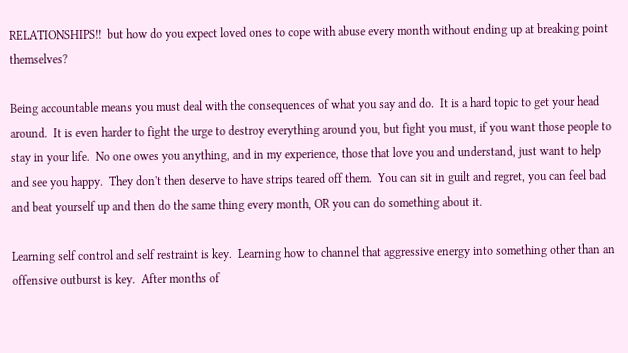RELATIONSHIPS!!  but how do you expect loved ones to cope with abuse every month without ending up at breaking point themselves?

Being accountable means you must deal with the consequences of what you say and do.  It is a hard topic to get your head around.  It is even harder to fight the urge to destroy everything around you, but fight you must, if you want those people to stay in your life.  No one owes you anything, and in my experience, those that love you and understand, just want to help and see you happy.  They don't then deserve to have strips teared off them.  You can sit in guilt and regret, you can feel bad and beat yourself up and then do the same thing every month, OR you can do something about it.

Learning self control and self restraint is key.  Learning how to channel that aggressive energy into something other than an offensive outburst is key.  After months of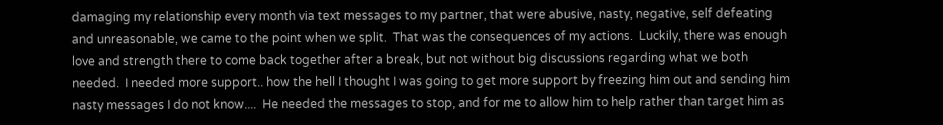damaging my relationship every month via text messages to my partner, that were abusive, nasty, negative, self defeating and unreasonable, we came to the point when we split.  That was the consequences of my actions.  Luckily, there was enough love and strength there to come back together after a break, but not without big discussions regarding what we both needed.  I needed more support.. how the hell I thought I was going to get more support by freezing him out and sending him nasty messages I do not know....  He needed the messages to stop, and for me to allow him to help rather than target him as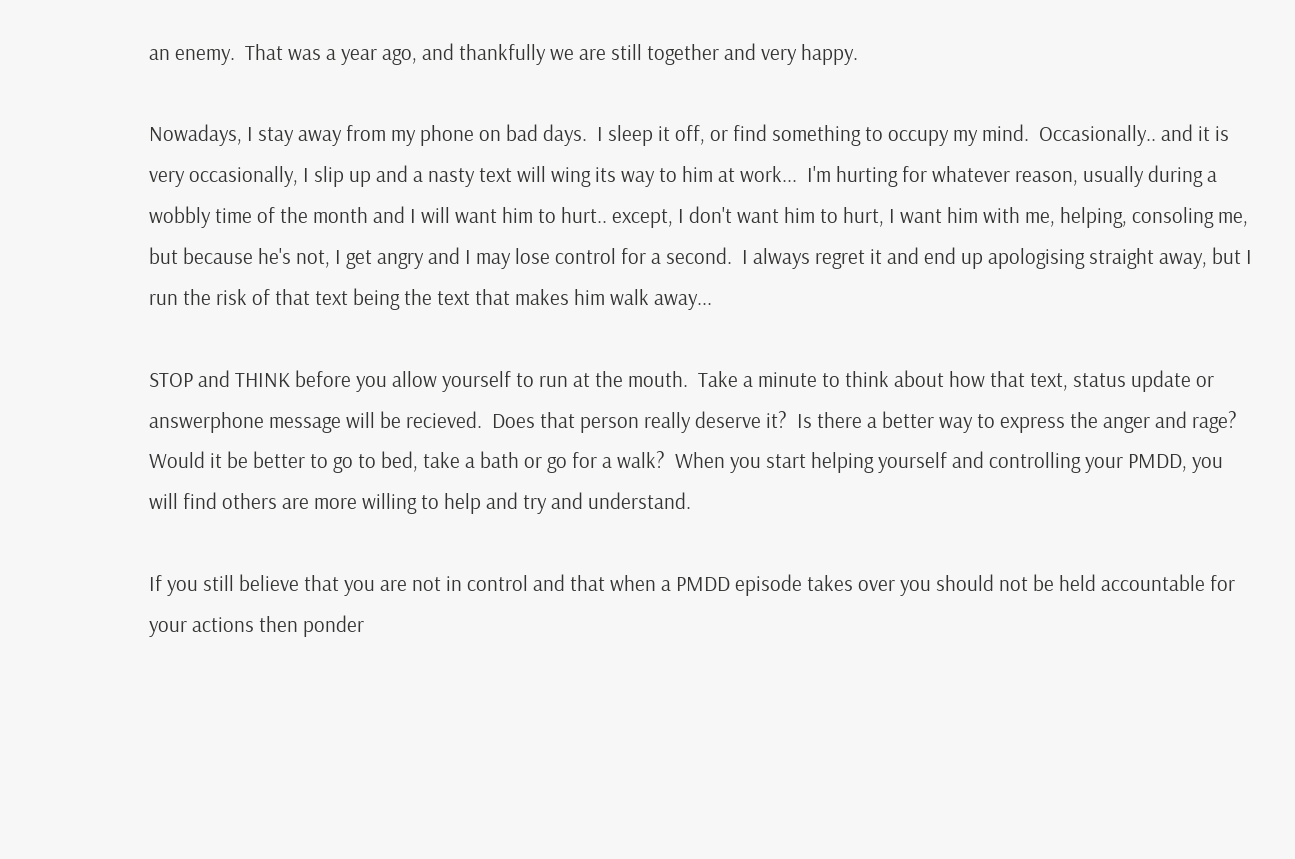an enemy.  That was a year ago, and thankfully we are still together and very happy.

Nowadays, I stay away from my phone on bad days.  I sleep it off, or find something to occupy my mind.  Occasionally.. and it is very occasionally, I slip up and a nasty text will wing its way to him at work...  I'm hurting for whatever reason, usually during a wobbly time of the month and I will want him to hurt.. except, I don't want him to hurt, I want him with me, helping, consoling me, but because he's not, I get angry and I may lose control for a second.  I always regret it and end up apologising straight away, but I run the risk of that text being the text that makes him walk away...

STOP and THINK before you allow yourself to run at the mouth.  Take a minute to think about how that text, status update or answerphone message will be recieved.  Does that person really deserve it?  Is there a better way to express the anger and rage?  Would it be better to go to bed, take a bath or go for a walk?  When you start helping yourself and controlling your PMDD, you will find others are more willing to help and try and understand.

If you still believe that you are not in control and that when a PMDD episode takes over you should not be held accountable for your actions then ponder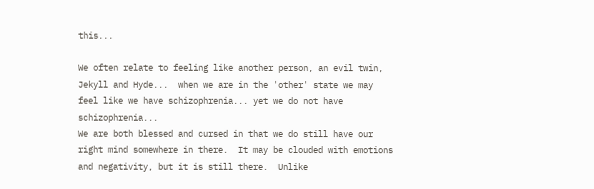this...

We often relate to feeling like another person, an evil twin, Jekyll and Hyde...  when we are in the 'other' state we may feel like we have schizophrenia... yet we do not have schizophrenia...
We are both blessed and cursed in that we do still have our right mind somewhere in there.  It may be clouded with emotions and negativity, but it is still there.  Unlike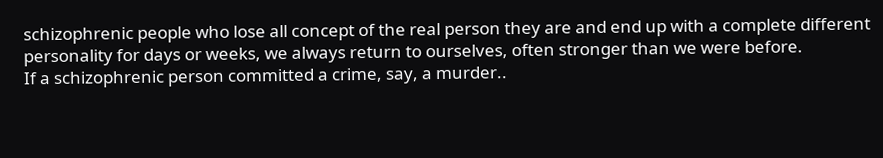schizophrenic people who lose all concept of the real person they are and end up with a complete different personality for days or weeks, we always return to ourselves, often stronger than we were before.
If a schizophrenic person committed a crime, say, a murder..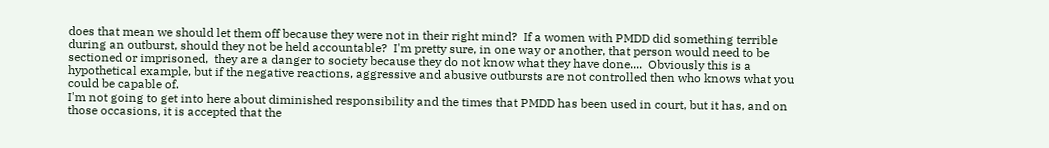does that mean we should let them off because they were not in their right mind?  If a women with PMDD did something terrible during an outburst, should they not be held accountable?  I'm pretty sure, in one way or another, that person would need to be sectioned or imprisoned,  they are a danger to society because they do not know what they have done....  Obviously this is a hypothetical example, but if the negative reactions, aggressive and abusive outbursts are not controlled then who knows what you could be capable of.
I'm not going to get into here about diminished responsibility and the times that PMDD has been used in court, but it has, and on those occasions, it is accepted that the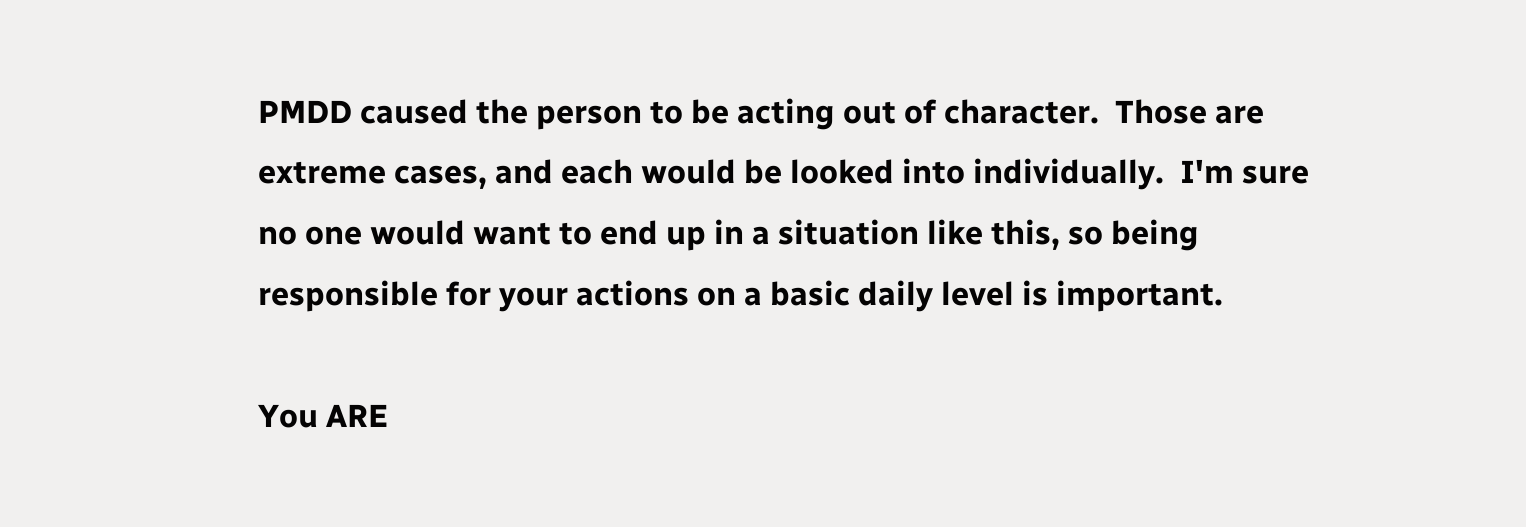PMDD caused the person to be acting out of character.  Those are extreme cases, and each would be looked into individually.  I'm sure no one would want to end up in a situation like this, so being responsible for your actions on a basic daily level is important.

You ARE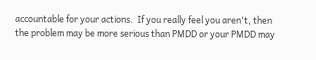accountable for your actions.  If you really feel you aren't, then the problem may be more serious than PMDD or your PMDD may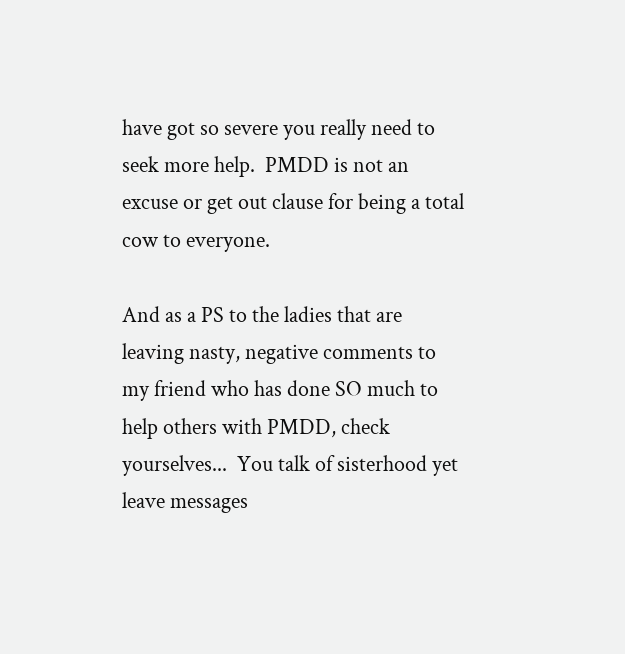have got so severe you really need to seek more help.  PMDD is not an excuse or get out clause for being a total cow to everyone.

And as a PS to the ladies that are leaving nasty, negative comments to my friend who has done SO much to help others with PMDD, check yourselves...  You talk of sisterhood yet leave messages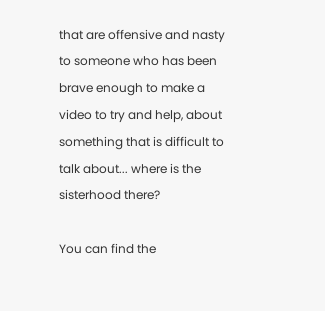that are offensive and nasty to someone who has been brave enough to make a video to try and help, about something that is difficult to talk about... where is the sisterhood there?

You can find the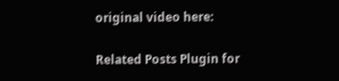original video here:

Related Posts Plugin for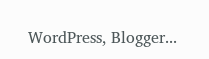WordPress, Blogger...